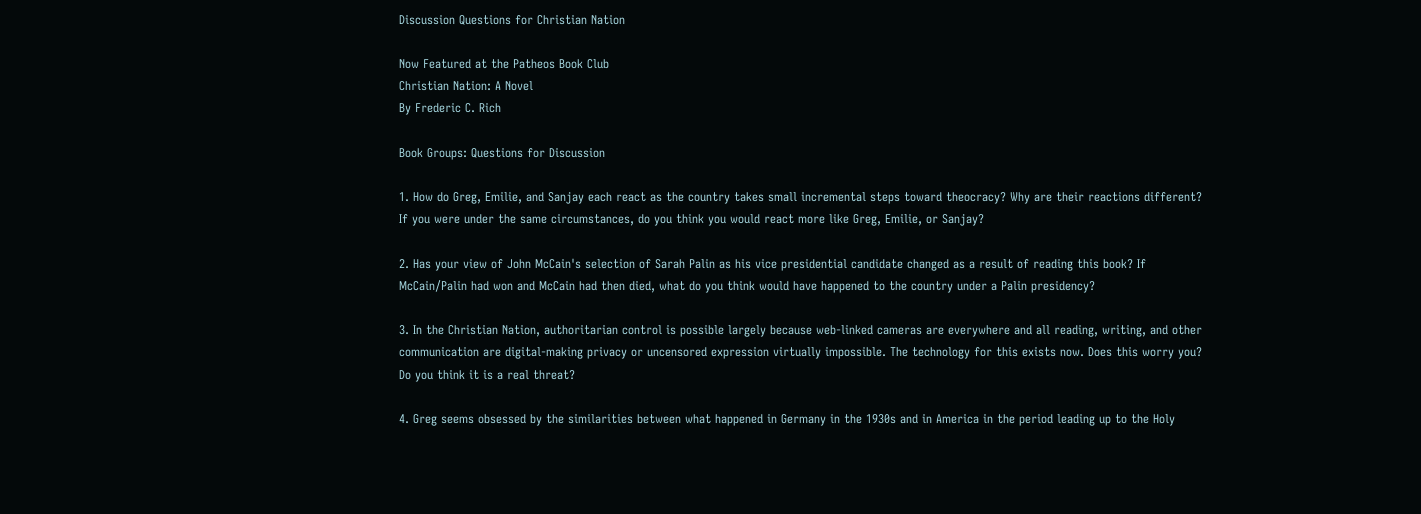Discussion Questions for Christian Nation

Now Featured at the Patheos Book Club
Christian Nation: A Novel
By Frederic C. Rich

Book Groups: Questions for Discussion

1. How do Greg, Emilie, and Sanjay each react as the country takes small incremental steps toward theocracy? Why are their reactions different? If you were under the same circumstances, do you think you would react more like Greg, Emilie, or Sanjay?

2. Has your view of John McCain's selection of Sarah Palin as his vice presidential candidate changed as a result of reading this book? If McCain/Palin had won and McCain had then died, what do you think would have happened to the country under a Palin presidency?

3. In the Christian Nation, authoritarian control is possible largely because web-linked cameras are everywhere and all reading, writing, and other communication are digital-making privacy or uncensored expression virtually impossible. The technology for this exists now. Does this worry you? Do you think it is a real threat?

4. Greg seems obsessed by the similarities between what happened in Germany in the 1930s and in America in the period leading up to the Holy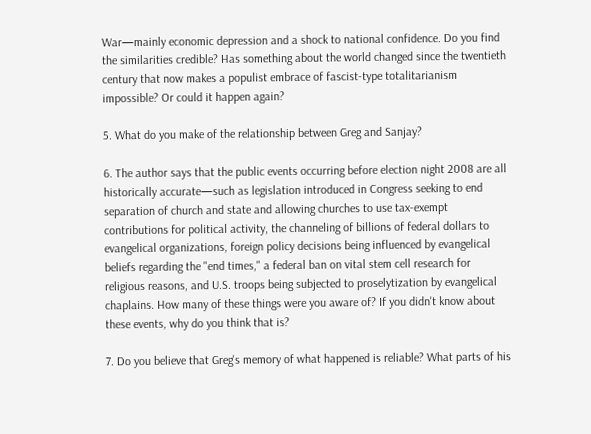War—mainly economic depression and a shock to national confidence. Do you find the similarities credible? Has something about the world changed since the twentieth century that now makes a populist embrace of fascist-type totalitarianism impossible? Or could it happen again?

5. What do you make of the relationship between Greg and Sanjay?

6. The author says that the public events occurring before election night 2008 are all historically accurate—such as legislation introduced in Congress seeking to end separation of church and state and allowing churches to use tax-exempt contributions for political activity, the channeling of billions of federal dollars to evangelical organizations, foreign policy decisions being influenced by evangelical beliefs regarding the "end times," a federal ban on vital stem cell research for religious reasons, and U.S. troops being subjected to proselytization by evangelical chaplains. How many of these things were you aware of? If you didn't know about these events, why do you think that is?

7. Do you believe that Greg's memory of what happened is reliable? What parts of his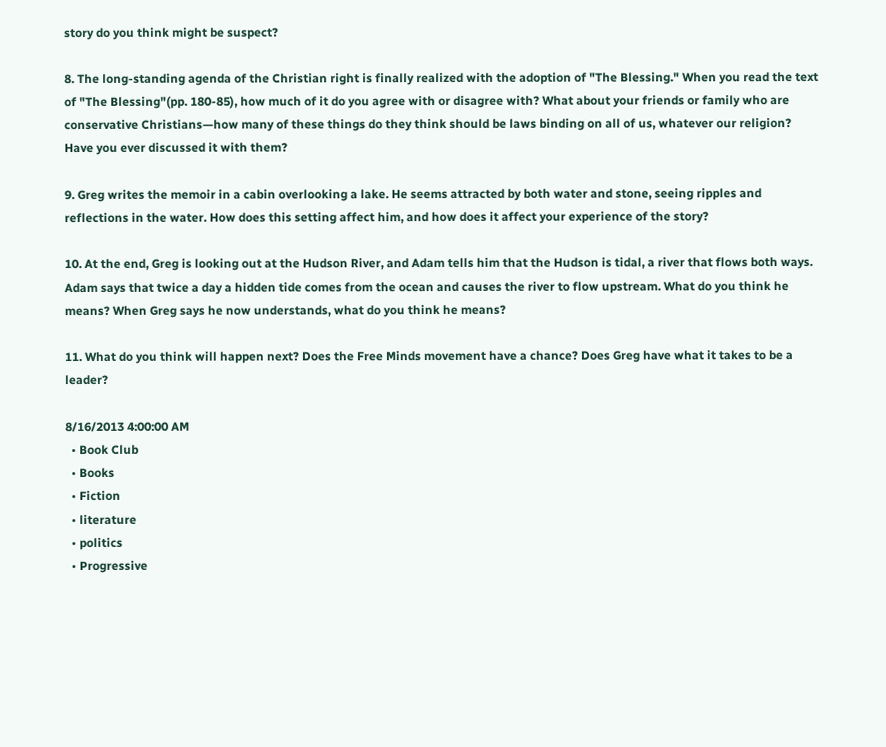story do you think might be suspect?

8. The long-standing agenda of the Christian right is finally realized with the adoption of "The Blessing." When you read the text of "The Blessing"(pp. 180-85), how much of it do you agree with or disagree with? What about your friends or family who are conservative Christians—how many of these things do they think should be laws binding on all of us, whatever our religion? Have you ever discussed it with them?

9. Greg writes the memoir in a cabin overlooking a lake. He seems attracted by both water and stone, seeing ripples and reflections in the water. How does this setting affect him, and how does it affect your experience of the story?

10. At the end, Greg is looking out at the Hudson River, and Adam tells him that the Hudson is tidal, a river that flows both ways. Adam says that twice a day a hidden tide comes from the ocean and causes the river to flow upstream. What do you think he means? When Greg says he now understands, what do you think he means?

11. What do you think will happen next? Does the Free Minds movement have a chance? Does Greg have what it takes to be a leader?

8/16/2013 4:00:00 AM
  • Book Club
  • Books
  • Fiction
  • literature
  • politics
  • Progressive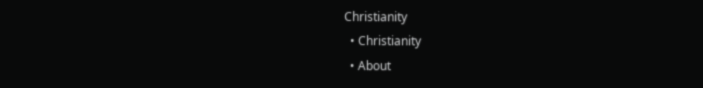Christianity
  • Christianity
  • About